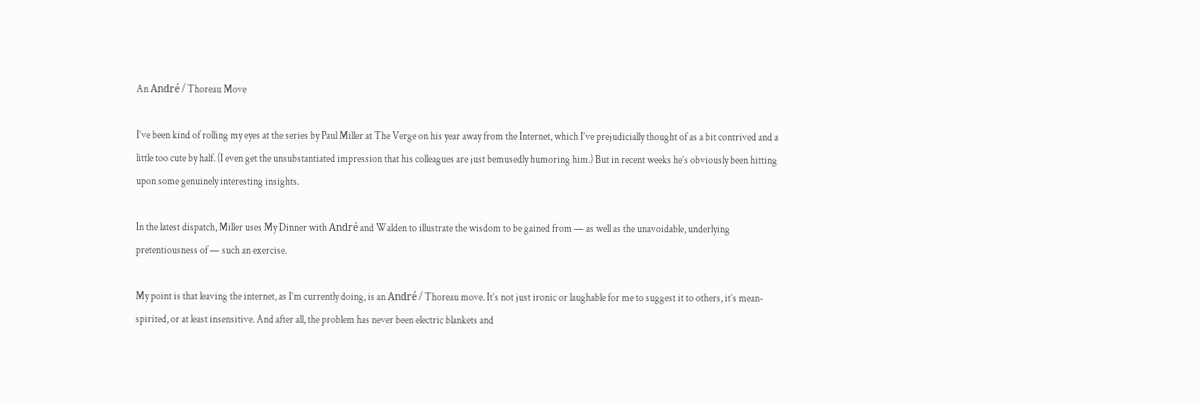An André / Thoreau Move

I’ve been kind of rolling my eyes at the series by Paul Miller at The Verge on his year away from the Internet, which I’ve prejudicially thought of as a bit contrived and a little too cute by half. (I even get the unsubstantiated impression that his colleagues are just bemusedly humoring him.) But in recent weeks he’s obviously been hitting upon some genuinely interesting insights.

In the latest dispatch, Miller uses My Dinner with André and Walden to illustrate the wisdom to be gained from — as well as the unavoidable, underlying pretentiousness of — such an exercise.

My point is that leaving the internet, as I’m currently doing, is an André / Thoreau move. It’s not just ironic or laughable for me to suggest it to others, it’s mean-spirited, or at least insensitive. And after all, the problem has never been electric blankets and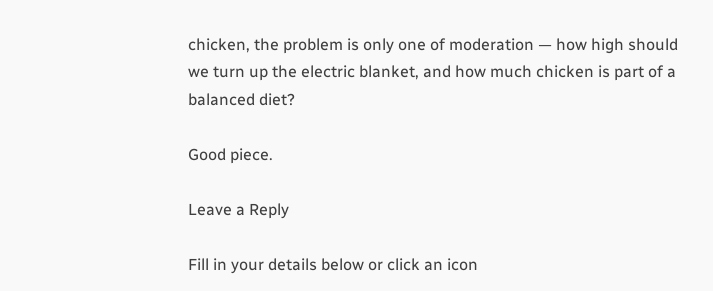chicken, the problem is only one of moderation — how high should we turn up the electric blanket, and how much chicken is part of a balanced diet?

Good piece.

Leave a Reply

Fill in your details below or click an icon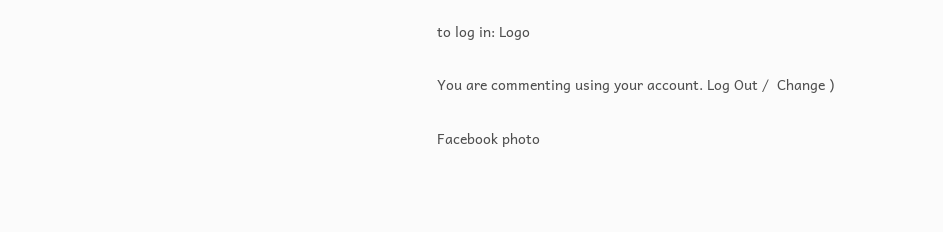to log in: Logo

You are commenting using your account. Log Out /  Change )

Facebook photo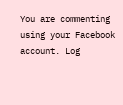You are commenting using your Facebook account. Log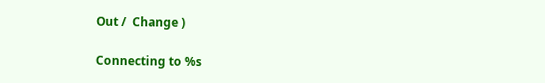Out /  Change )

Connecting to %s